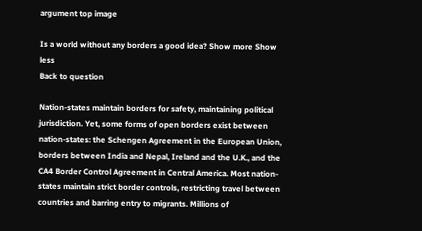argument top image

Is a world without any borders a good idea? Show more Show less
Back to question

Nation-states maintain borders for safety, maintaining political jurisdiction. Yet, some forms of open borders exist between nation-states: the Schengen Agreement in the European Union, borders between India and Nepal, Ireland and the U.K., and the CA4 Border Control Agreement in Central America. Most nation-states maintain strict border controls, restricting travel between countries and barring entry to migrants. Millions of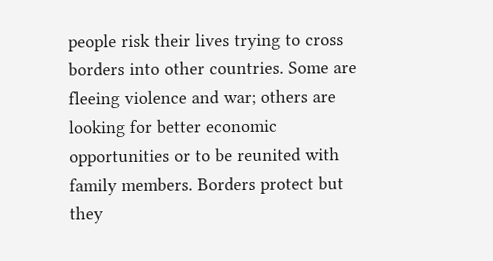people risk their lives trying to cross borders into other countries. Some are fleeing violence and war; others are looking for better economic opportunities or to be reunited with family members. Borders protect but they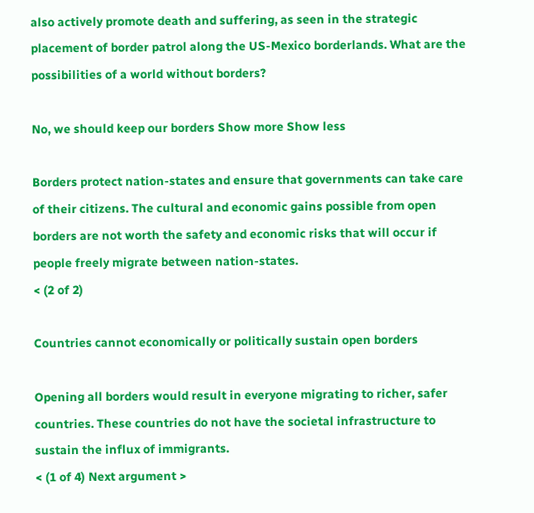also actively promote death and suffering, as seen in the strategic placement of border patrol along the US-Mexico borderlands. What are the possibilities of a world without borders?

No, we should keep our borders Show more Show less

Borders protect nation-states and ensure that governments can take care of their citizens. The cultural and economic gains possible from open borders are not worth the safety and economic risks that will occur if people freely migrate between nation-states.
< (2 of 2)

Countries cannot economically or politically sustain open borders

Opening all borders would result in everyone migrating to richer, safer countries. These countries do not have the societal infrastructure to sustain the influx of immigrants.
< (1 of 4) Next argument >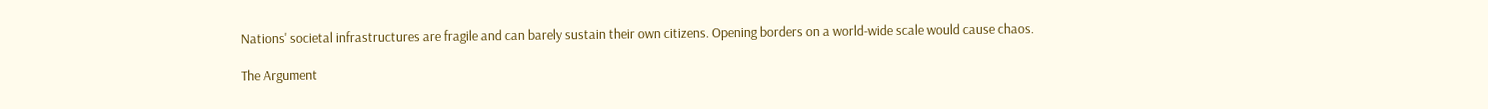Nations' societal infrastructures are fragile and can barely sustain their own citizens. Opening borders on a world-wide scale would cause chaos.

The Argument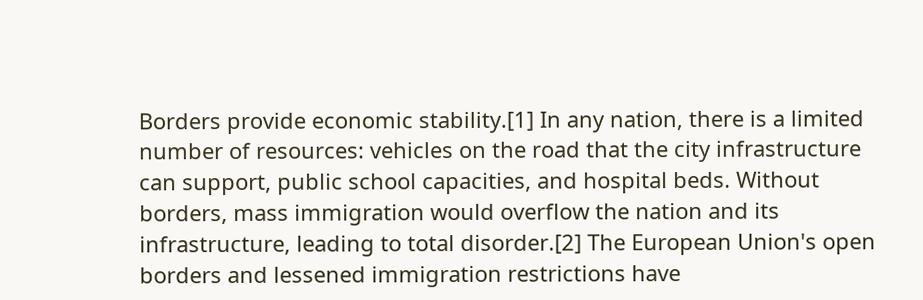Borders provide economic stability.[1] In any nation, there is a limited number of resources: vehicles on the road that the city infrastructure can support, public school capacities, and hospital beds. Without borders, mass immigration would overflow the nation and its infrastructure, leading to total disorder.[2] The European Union's open borders and lessened immigration restrictions have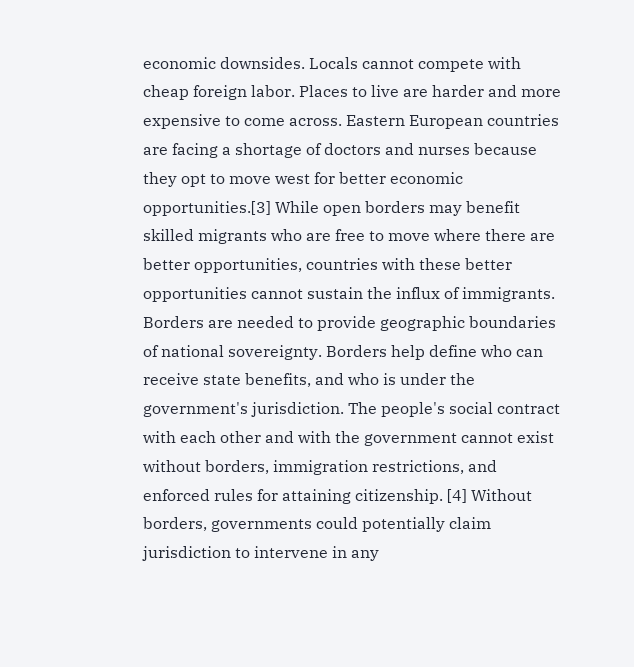economic downsides. Locals cannot compete with cheap foreign labor. Places to live are harder and more expensive to come across. Eastern European countries are facing a shortage of doctors and nurses because they opt to move west for better economic opportunities.[3] While open borders may benefit skilled migrants who are free to move where there are better opportunities, countries with these better opportunities cannot sustain the influx of immigrants. Borders are needed to provide geographic boundaries of national sovereignty. Borders help define who can receive state benefits, and who is under the government's jurisdiction. The people's social contract with each other and with the government cannot exist without borders, immigration restrictions, and enforced rules for attaining citizenship. [4] Without borders, governments could potentially claim jurisdiction to intervene in any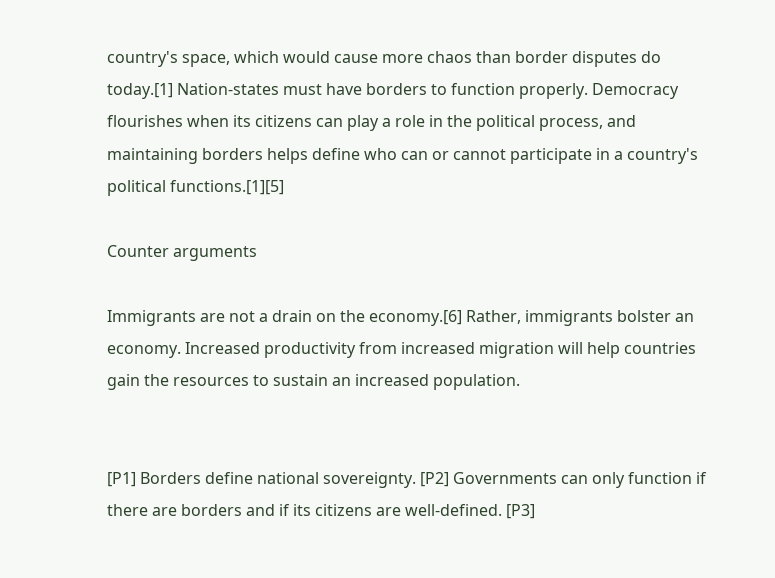country's space, which would cause more chaos than border disputes do today.[1] Nation-states must have borders to function properly. Democracy flourishes when its citizens can play a role in the political process, and maintaining borders helps define who can or cannot participate in a country's political functions.[1][5]

Counter arguments

Immigrants are not a drain on the economy.[6] Rather, immigrants bolster an economy. Increased productivity from increased migration will help countries gain the resources to sustain an increased population.


[P1] Borders define national sovereignty. [P2] Governments can only function if there are borders and if its citizens are well-defined. [P3]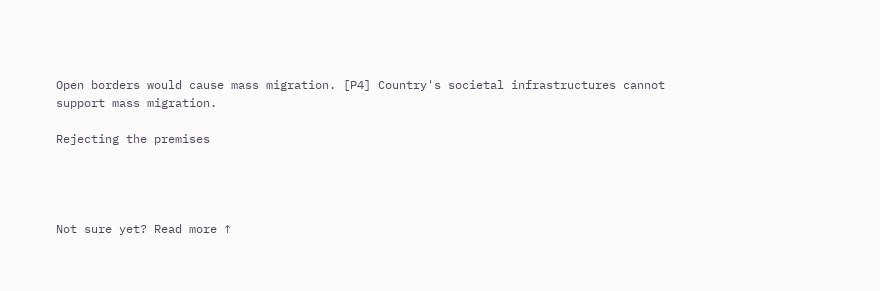Open borders would cause mass migration. [P4] Country's societal infrastructures cannot support mass migration.

Rejecting the premises




Not sure yet? Read more ↑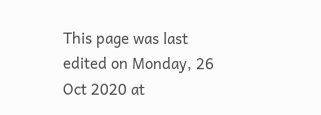This page was last edited on Monday, 26 Oct 2020 at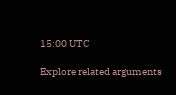15:00 UTC

Explore related arguments